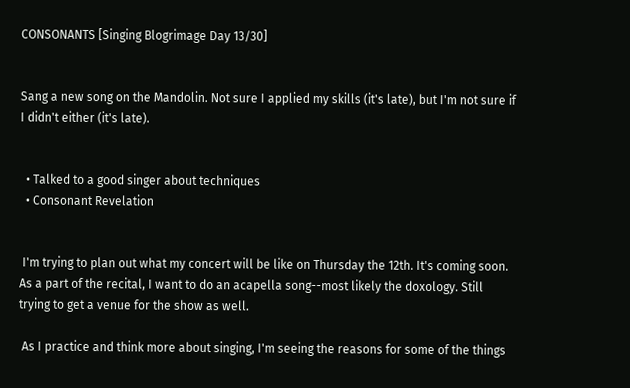CONSONANTS [Singing Blogrimage Day 13/30]


Sang a new song on the Mandolin. Not sure I applied my skills (it's late), but I'm not sure if I didn't either (it's late).


  • Talked to a good singer about techniques
  • Consonant Revelation


 I'm trying to plan out what my concert will be like on Thursday the 12th. It's coming soon. As a part of the recital, I want to do an acapella song--most likely the doxology. Still trying to get a venue for the show as well.

 As I practice and think more about singing, I'm seeing the reasons for some of the things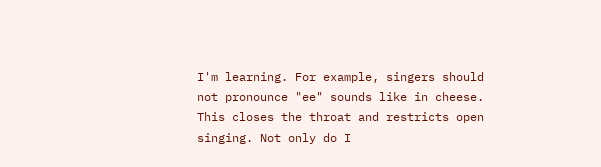I'm learning. For example, singers should not pronounce "ee" sounds like in cheese. This closes the throat and restricts open singing. Not only do I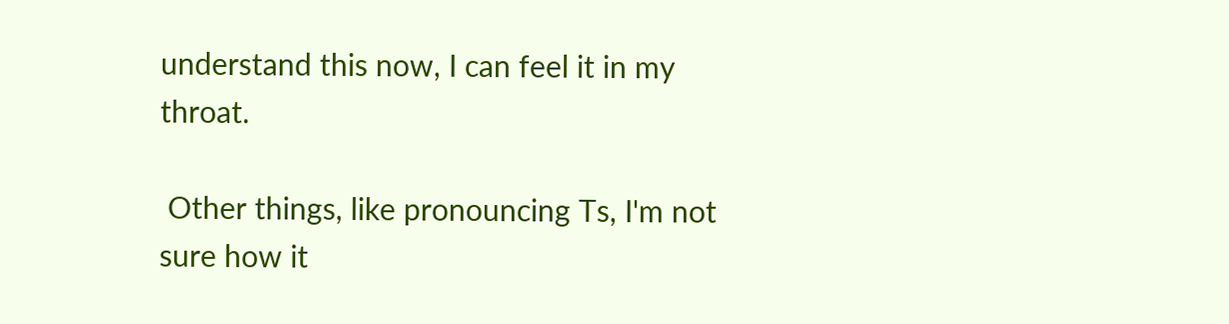understand this now, I can feel it in my throat.

 Other things, like pronouncing Ts, I'm not sure how it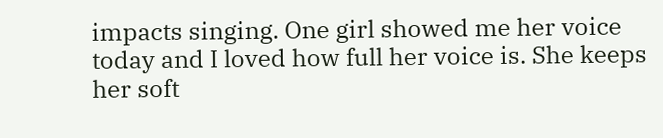impacts singing. One girl showed me her voice today and I loved how full her voice is. She keeps her soft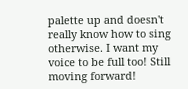palette up and doesn't really know how to sing otherwise. I want my voice to be full too! Still moving forward!